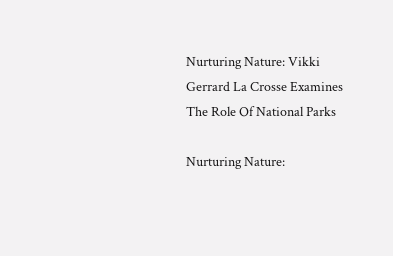Nurturing Nature: Vikki Gerrard La Crosse Examines The Role Of National Parks

Nurturing Nature: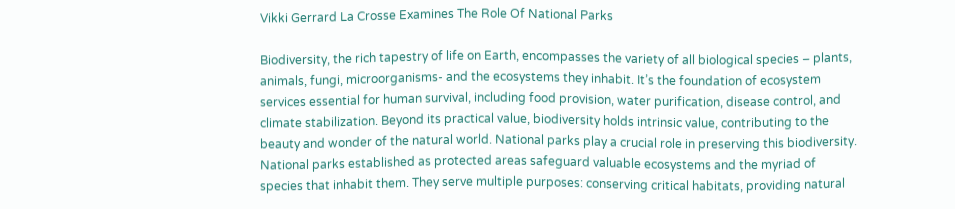Vikki Gerrard La Crosse Examines The Role Of National Parks

Biodiversity, the rich tapestry of life on Earth, encompasses the variety of all biological species – plants, animals, fungi, microorganisms- and the ecosystems they inhabit. It’s the foundation of ecosystem services essential for human survival, including food provision, water purification, disease control, and climate stabilization. Beyond its practical value, biodiversity holds intrinsic value, contributing to the beauty and wonder of the natural world. National parks play a crucial role in preserving this biodiversity. National parks established as protected areas safeguard valuable ecosystems and the myriad of species that inhabit them. They serve multiple purposes: conserving critical habitats, providing natural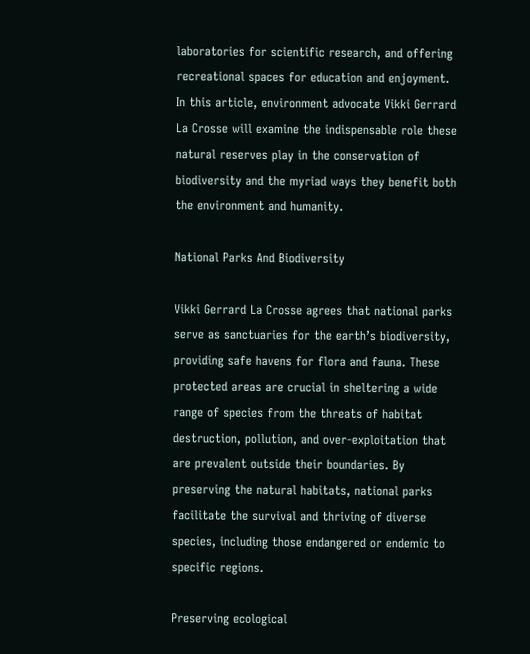laboratories for scientific research, and offering recreational spaces for education and enjoyment. In this article, environment advocate Vikki Gerrard La Crosse will examine the indispensable role these natural reserves play in the conservation of biodiversity and the myriad ways they benefit both the environment and humanity.

National Parks And Biodiversity

Vikki Gerrard La Crosse agrees that national parks serve as sanctuaries for the earth’s biodiversity, providing safe havens for flora and fauna. These protected areas are crucial in sheltering a wide range of species from the threats of habitat destruction, pollution, and over-exploitation that are prevalent outside their boundaries. By preserving the natural habitats, national parks facilitate the survival and thriving of diverse species, including those endangered or endemic to specific regions.

Preserving ecological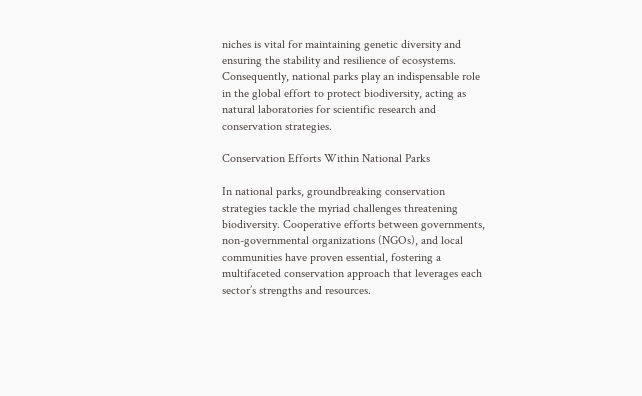niches is vital for maintaining genetic diversity and ensuring the stability and resilience of ecosystems. Consequently, national parks play an indispensable role in the global effort to protect biodiversity, acting as natural laboratories for scientific research and conservation strategies.

Conservation Efforts Within National Parks

In national parks, groundbreaking conservation strategies tackle the myriad challenges threatening biodiversity. Cooperative efforts between governments, non-governmental organizations (NGOs), and local communities have proven essential, fostering a multifaceted conservation approach that leverages each sector’s strengths and resources.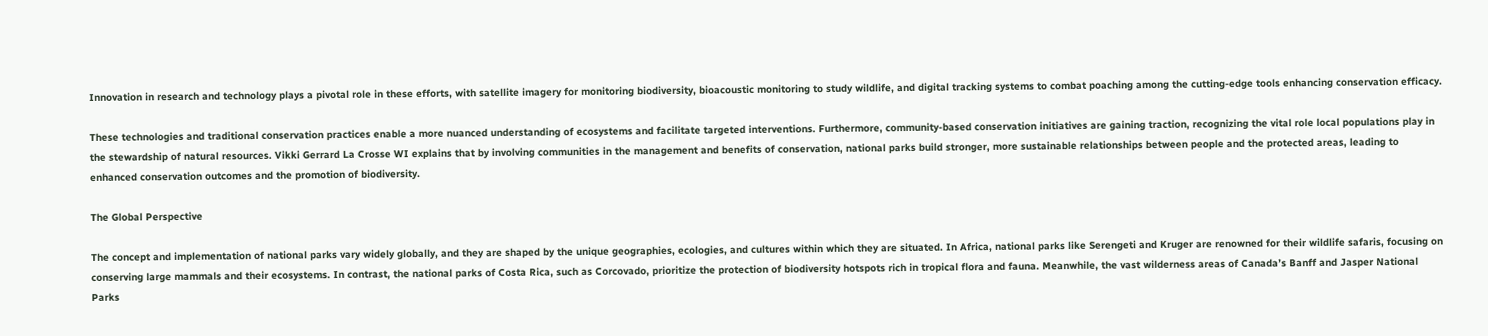Innovation in research and technology plays a pivotal role in these efforts, with satellite imagery for monitoring biodiversity, bioacoustic monitoring to study wildlife, and digital tracking systems to combat poaching among the cutting-edge tools enhancing conservation efficacy.

These technologies and traditional conservation practices enable a more nuanced understanding of ecosystems and facilitate targeted interventions. Furthermore, community-based conservation initiatives are gaining traction, recognizing the vital role local populations play in the stewardship of natural resources. Vikki Gerrard La Crosse WI explains that by involving communities in the management and benefits of conservation, national parks build stronger, more sustainable relationships between people and the protected areas, leading to enhanced conservation outcomes and the promotion of biodiversity.

The Global Perspective

The concept and implementation of national parks vary widely globally, and they are shaped by the unique geographies, ecologies, and cultures within which they are situated. In Africa, national parks like Serengeti and Kruger are renowned for their wildlife safaris, focusing on conserving large mammals and their ecosystems. In contrast, the national parks of Costa Rica, such as Corcovado, prioritize the protection of biodiversity hotspots rich in tropical flora and fauna. Meanwhile, the vast wilderness areas of Canada’s Banff and Jasper National Parks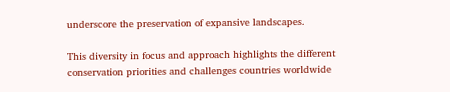underscore the preservation of expansive landscapes.

This diversity in focus and approach highlights the different conservation priorities and challenges countries worldwide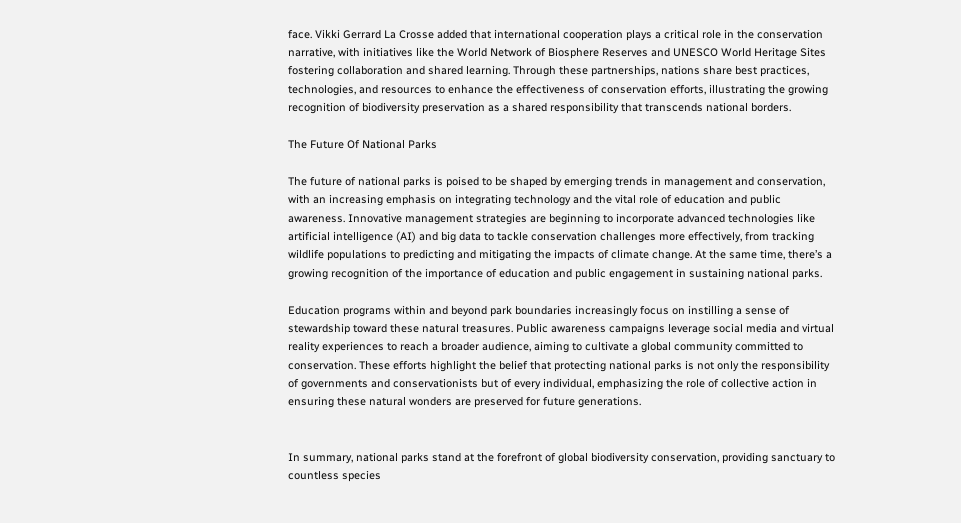face. Vikki Gerrard La Crosse added that international cooperation plays a critical role in the conservation narrative, with initiatives like the World Network of Biosphere Reserves and UNESCO World Heritage Sites fostering collaboration and shared learning. Through these partnerships, nations share best practices, technologies, and resources to enhance the effectiveness of conservation efforts, illustrating the growing recognition of biodiversity preservation as a shared responsibility that transcends national borders.

The Future Of National Parks

The future of national parks is poised to be shaped by emerging trends in management and conservation, with an increasing emphasis on integrating technology and the vital role of education and public awareness. Innovative management strategies are beginning to incorporate advanced technologies like artificial intelligence (AI) and big data to tackle conservation challenges more effectively, from tracking wildlife populations to predicting and mitigating the impacts of climate change. At the same time, there’s a growing recognition of the importance of education and public engagement in sustaining national parks.

Education programs within and beyond park boundaries increasingly focus on instilling a sense of stewardship toward these natural treasures. Public awareness campaigns leverage social media and virtual reality experiences to reach a broader audience, aiming to cultivate a global community committed to conservation. These efforts highlight the belief that protecting national parks is not only the responsibility of governments and conservationists but of every individual, emphasizing the role of collective action in ensuring these natural wonders are preserved for future generations.


In summary, national parks stand at the forefront of global biodiversity conservation, providing sanctuary to countless species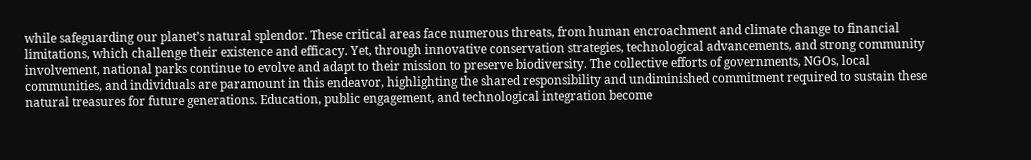while safeguarding our planet’s natural splendor. These critical areas face numerous threats, from human encroachment and climate change to financial limitations, which challenge their existence and efficacy. Yet, through innovative conservation strategies, technological advancements, and strong community involvement, national parks continue to evolve and adapt to their mission to preserve biodiversity. The collective efforts of governments, NGOs, local communities, and individuals are paramount in this endeavor, highlighting the shared responsibility and undiminished commitment required to sustain these natural treasures for future generations. Education, public engagement, and technological integration become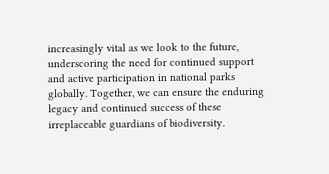increasingly vital as we look to the future, underscoring the need for continued support and active participation in national parks globally. Together, we can ensure the enduring legacy and continued success of these irreplaceable guardians of biodiversity.